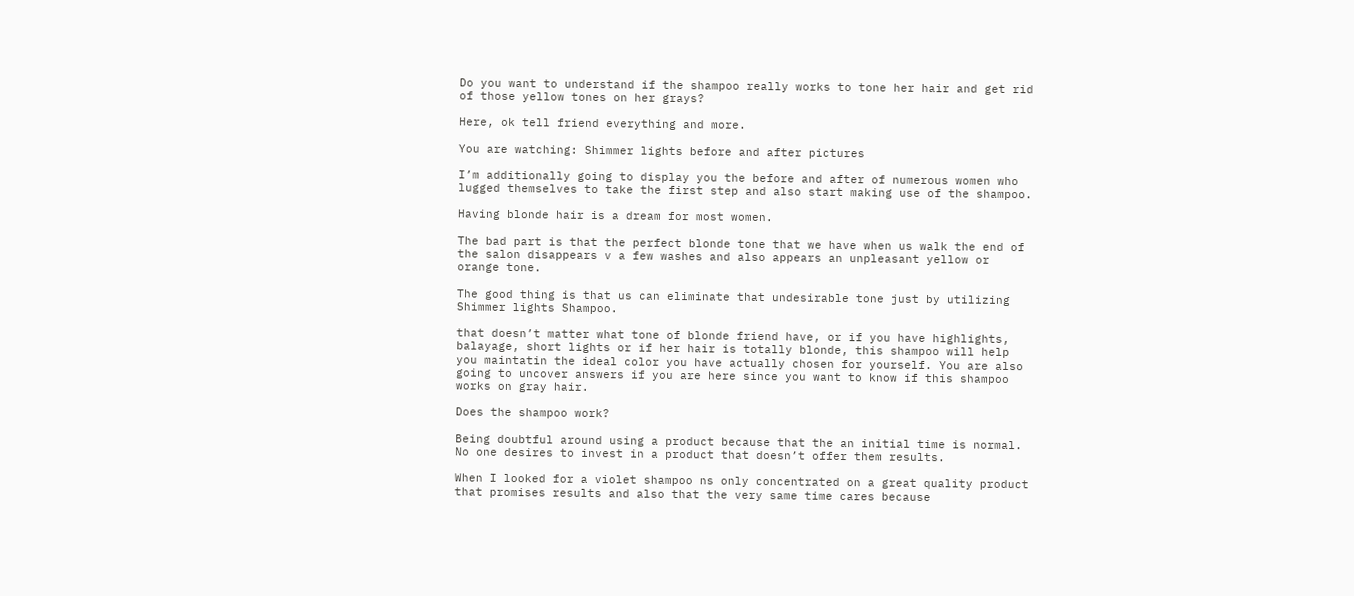Do you want to understand if the shampoo really works to tone her hair and get rid of those yellow tones on her grays?

Here, ok tell friend everything and more.

You are watching: Shimmer lights before and after pictures

I’m additionally going to display you the before and after of numerous women who lugged themselves to take the first step and also start making use of the shampoo.

Having blonde hair is a dream for most women.

The bad part is that the perfect blonde tone that we have when us walk the end of the salon disappears v a few washes and also appears an unpleasant yellow or orange tone.

The good thing is that us can eliminate that undesirable tone just by utilizing Shimmer lights Shampoo.

that doesn’t matter what tone of blonde friend have, or if you have highlights, balayage, short lights or if her hair is totally blonde, this shampoo will help you maintatin the ideal color you have actually chosen for yourself. You are also going to uncover answers if you are here since you want to know if this shampoo works on gray hair.

Does the shampoo work?

Being doubtful around using a product because that the an initial time is normal. No one desires to invest in a product that doesn’t offer them results.

When I looked for a violet shampoo ns only concentrated on a great quality product that promises results and also that the very same time cares because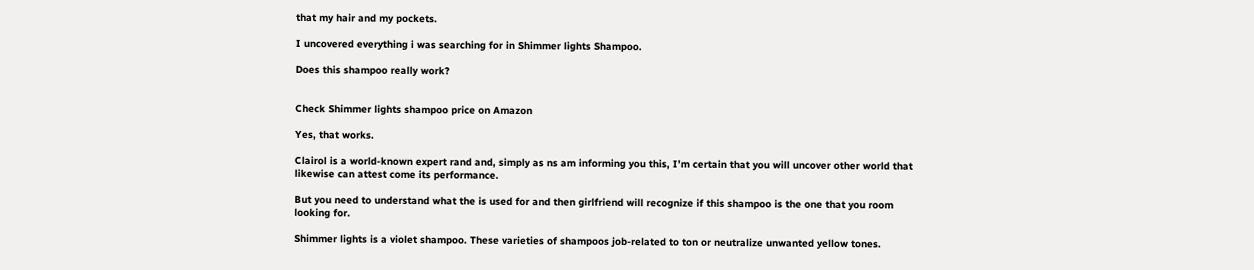that my hair and my pockets.

I uncovered everything i was searching for in Shimmer lights Shampoo.

Does this shampoo really work?


Check Shimmer lights shampoo price on Amazon

Yes, that works.

Clairol is a world-known expert rand and, simply as ns am informing you this, I’m certain that you will uncover other world that likewise can attest come its performance.

But you need to understand what the is used for and then girlfriend will recognize if this shampoo is the one that you room looking for.

Shimmer lights is a violet shampoo. These varieties of shampoos job-related to ton or neutralize unwanted yellow tones.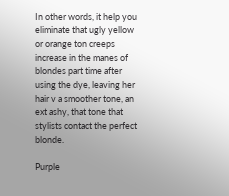In other words, it help you eliminate that ugly yellow or orange ton creeps increase in the manes of blondes part time after using the dye, leaving her hair v a smoother tone, an ext ashy, that tone that stylists contact the perfect blonde.

Purple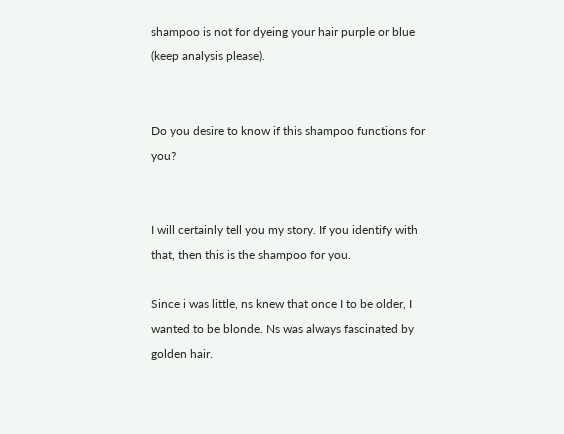shampoo is not for dyeing your hair purple or blue (keep analysis please).


Do you desire to know if this shampoo functions for you?


I will certainly tell you my story. If you identify with that, then this is the shampoo for you.

Since i was little, ns knew that once I to be older, I wanted to be blonde. Ns was always fascinated by golden hair.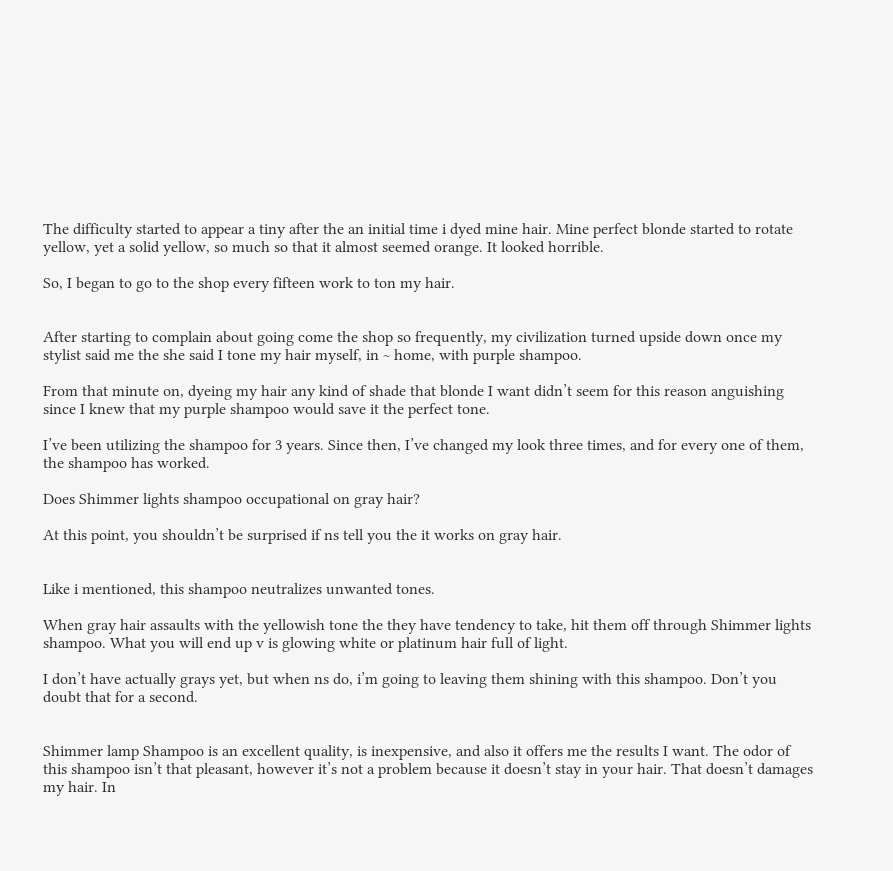The difficulty started to appear a tiny after the an initial time i dyed mine hair. Mine perfect blonde started to rotate yellow, yet a solid yellow, so much so that it almost seemed orange. It looked horrible.

So, I began to go to the shop every fifteen work to ton my hair.


After starting to complain about going come the shop so frequently, my civilization turned upside down once my stylist said me the she said I tone my hair myself, in ~ home, with purple shampoo.

From that minute on, dyeing my hair any kind of shade that blonde I want didn’t seem for this reason anguishing since I knew that my purple shampoo would save it the perfect tone.

I’ve been utilizing the shampoo for 3 years. Since then, I’ve changed my look three times, and for every one of them, the shampoo has worked.

Does Shimmer lights shampoo occupational on gray hair?

At this point, you shouldn’t be surprised if ns tell you the it works on gray hair.


Like i mentioned, this shampoo neutralizes unwanted tones.

When gray hair assaults with the yellowish tone the they have tendency to take, hit them off through Shimmer lights shampoo. What you will end up v is glowing white or platinum hair full of light.

I don’t have actually grays yet, but when ns do, i’m going to leaving them shining with this shampoo. Don’t you doubt that for a second.


Shimmer lamp Shampoo is an excellent quality, is inexpensive, and also it offers me the results I want. The odor of this shampoo isn’t that pleasant, however it’s not a problem because it doesn’t stay in your hair. That doesn’t damages my hair. In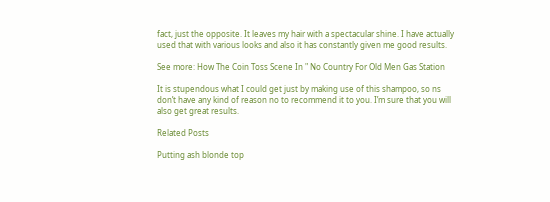fact, just the opposite. It leaves my hair with a spectacular shine. I have actually used that with various looks and also it has constantly given me good results.

See more: How The Coin Toss Scene In " No Country For Old Men Gas Station

It is stupendous what I could get just by making use of this shampoo, so ns don’t have any kind of reason no to recommend it to you. I’m sure that you will also get great results.

Related Posts

Putting ash blonde top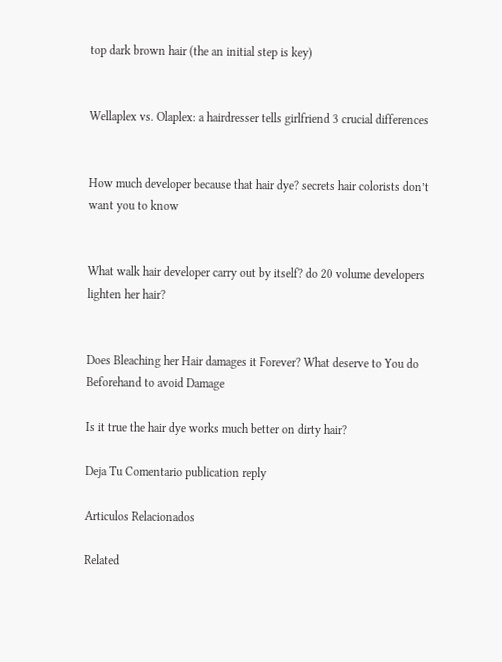top dark brown hair (the an initial step is key)


Wellaplex vs. Olaplex: a hairdresser tells girlfriend 3 crucial differences


How much developer because that hair dye? secrets hair colorists don’t want you to know


What walk hair developer carry out by itself? do 20 volume developers lighten her hair?


Does Bleaching her Hair damages it Forever? What deserve to You do Beforehand to avoid Damage

Is it true the hair dye works much better on dirty hair?

Deja Tu Comentario publication reply

Articulos Relacionados

Related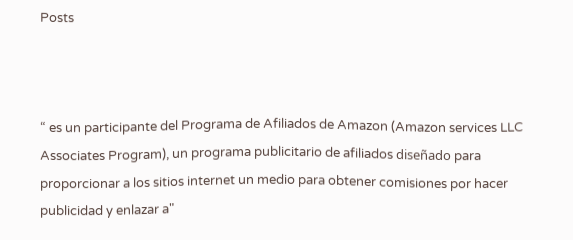Posts



“ es un participante del Programa de Afiliados de Amazon (Amazon services LLC Associates Program), un programa publicitario de afiliados diseñado para proporcionar a los sitios internet un medio para obtener comisiones por hacer publicidad y enlazar a"